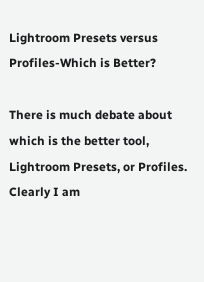Lightroom Presets versus Profiles-Which is Better?

There is much debate about which is the better tool, Lightroom Presets, or Profiles. Clearly I am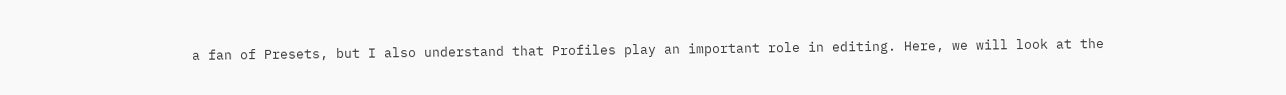a fan of Presets, but I also understand that Profiles play an important role in editing. Here, we will look at the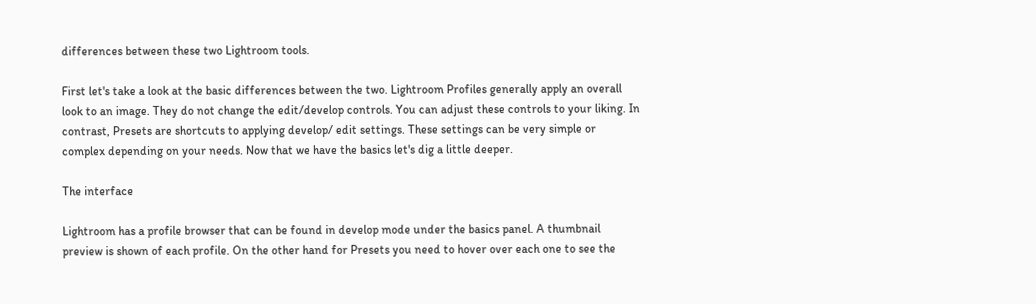differences between these two Lightroom tools.

First let's take a look at the basic differences between the two. Lightroom Profiles generally apply an overall look to an image. They do not change the edit/develop controls. You can adjust these controls to your liking. In contrast, Presets are shortcuts to applying develop/ edit settings. These settings can be very simple or complex depending on your needs. Now that we have the basics let's dig a little deeper.

The interface

Lightroom has a profile browser that can be found in develop mode under the basics panel. A thumbnail preview is shown of each profile. On the other hand for Presets you need to hover over each one to see the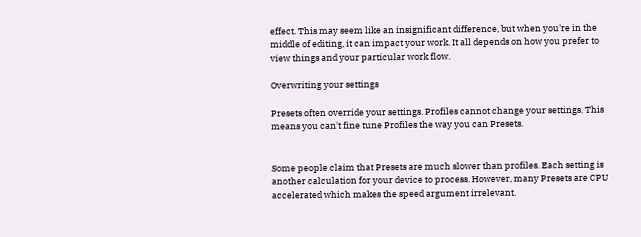effect. This may seem like an insignificant difference, but when you're in the middle of editing, it can impact your work. It all depends on how you prefer to view things and your particular work flow.

Overwriting your settings

Presets often override your settings. Profiles cannot change your settings. This means you can't fine tune Profiles the way you can Presets.


Some people claim that Presets are much slower than profiles. Each setting is another calculation for your device to process. However, many Presets are CPU accelerated which makes the speed argument irrelevant.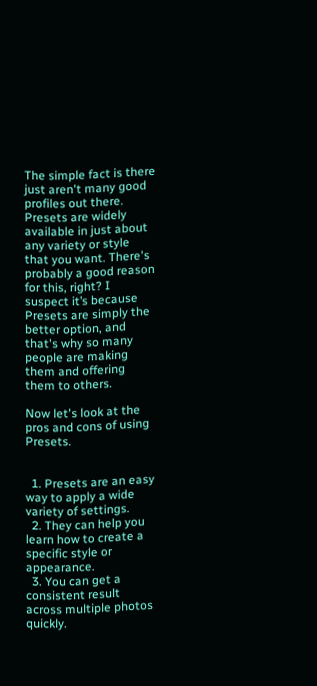The simple fact is there just aren't many good profiles out there. Presets are widely available in just about any variety or style that you want. There's probably a good reason for this, right? I suspect it’s because Presets are simply the better option, and that's why so many people are making them and offering them to others.

Now let's look at the pros and cons of using Presets.


  1. Presets are an easy way to apply a wide variety of settings.
  2. They can help you learn how to create a specific style or appearance.
  3. You can get a consistent result across multiple photos quickly.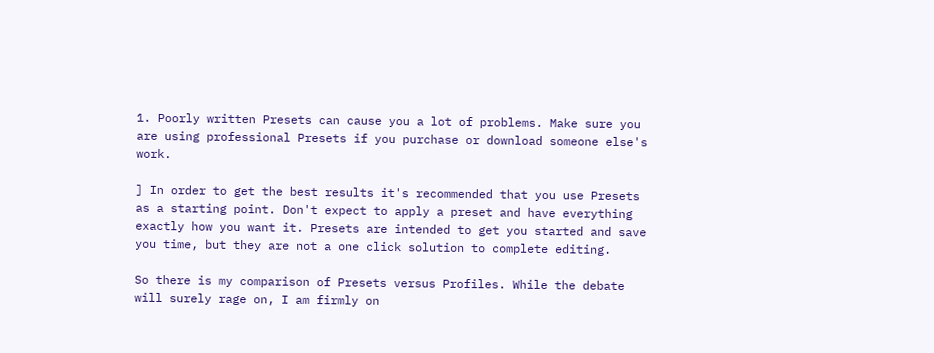1. Poorly written Presets can cause you a lot of problems. Make sure you are using professional Presets if you purchase or download someone else's work.

] In order to get the best results it's recommended that you use Presets as a starting point. Don't expect to apply a preset and have everything exactly how you want it. Presets are intended to get you started and save you time, but they are not a one click solution to complete editing.

So there is my comparison of Presets versus Profiles. While the debate will surely rage on, I am firmly on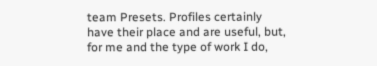team Presets. Profiles certainly have their place and are useful, but, for me and the type of work I do,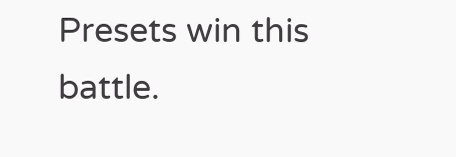Presets win this battle.